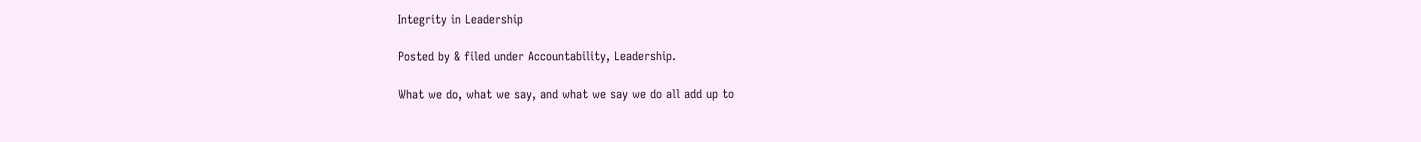Integrity in Leadership

Posted by & filed under Accountability, Leadership.

What we do, what we say, and what we say we do all add up to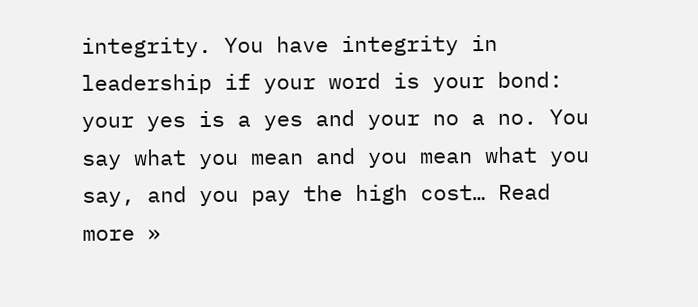integrity. You have integrity in leadership if your word is your bond: your yes is a yes and your no a no. You say what you mean and you mean what you say, and you pay the high cost… Read more »